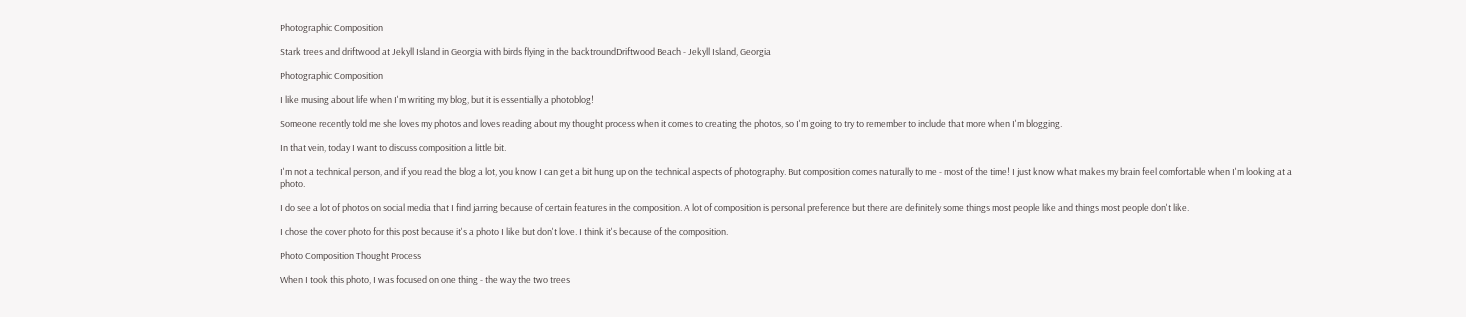Photographic Composition

Stark trees and driftwood at Jekyll Island in Georgia with birds flying in the backtroundDriftwood Beach - Jekyll Island, Georgia

Photographic Composition

I like musing about life when I'm writing my blog, but it is essentially a photoblog!

Someone recently told me she loves my photos and loves reading about my thought process when it comes to creating the photos, so I'm going to try to remember to include that more when I'm blogging.

In that vein, today I want to discuss composition a little bit.

I'm not a technical person, and if you read the blog a lot, you know I can get a bit hung up on the technical aspects of photography. But composition comes naturally to me - most of the time! I just know what makes my brain feel comfortable when I'm looking at a photo.

I do see a lot of photos on social media that I find jarring because of certain features in the composition. A lot of composition is personal preference but there are definitely some things most people like and things most people don't like.

I chose the cover photo for this post because it's a photo I like but don't love. I think it's because of the composition.

Photo Composition Thought Process

When I took this photo, I was focused on one thing - the way the two trees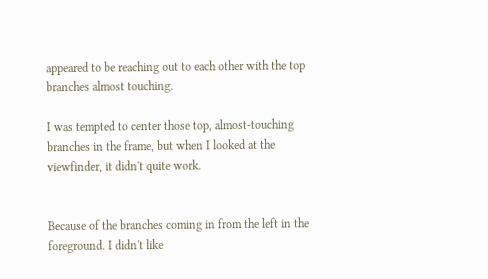appeared to be reaching out to each other with the top branches almost touching.

I was tempted to center those top, almost-touching branches in the frame, but when I looked at the viewfinder, it didn't quite work.


Because of the branches coming in from the left in the foreground. I didn't like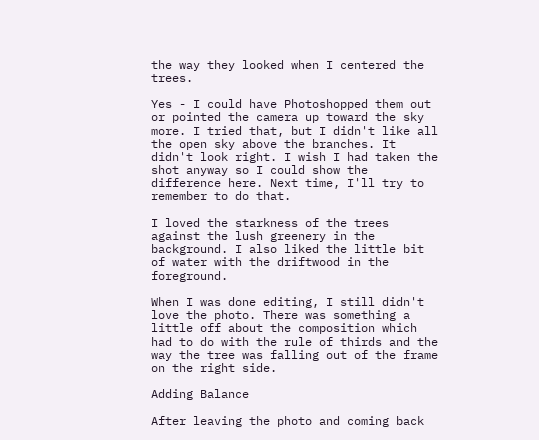the way they looked when I centered the trees.

Yes - I could have Photoshopped them out or pointed the camera up toward the sky more. I tried that, but I didn't like all the open sky above the branches. It didn't look right. I wish I had taken the shot anyway so I could show the difference here. Next time, I'll try to remember to do that.

I loved the starkness of the trees against the lush greenery in the background. I also liked the little bit of water with the driftwood in the foreground.

When I was done editing, I still didn't love the photo. There was something a little off about the composition which had to do with the rule of thirds and the way the tree was falling out of the frame on the right side.

Adding Balance

After leaving the photo and coming back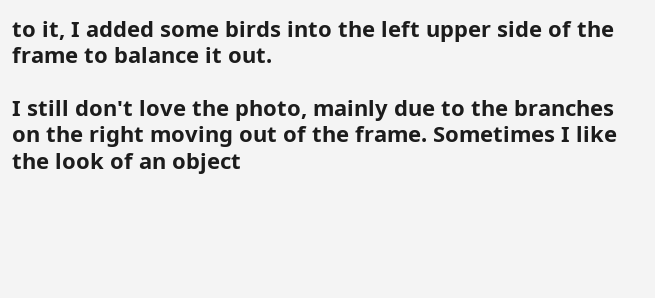to it, I added some birds into the left upper side of the frame to balance it out.

I still don't love the photo, mainly due to the branches on the right moving out of the frame. Sometimes I like the look of an object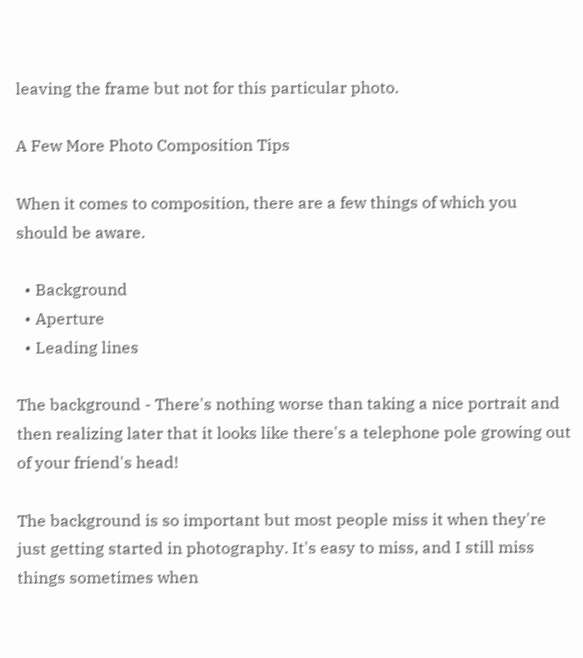leaving the frame but not for this particular photo.

A Few More Photo Composition Tips

When it comes to composition, there are a few things of which you should be aware.

  • Background
  • Aperture
  • Leading lines

The background - There's nothing worse than taking a nice portrait and then realizing later that it looks like there's a telephone pole growing out of your friend's head!

The background is so important but most people miss it when they're just getting started in photography. It's easy to miss, and I still miss things sometimes when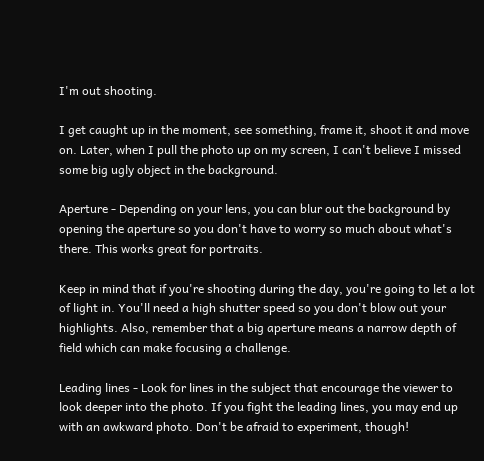I'm out shooting.

I get caught up in the moment, see something, frame it, shoot it and move on. Later, when I pull the photo up on my screen, I can't believe I missed some big ugly object in the background.

Aperture - Depending on your lens, you can blur out the background by opening the aperture so you don't have to worry so much about what's there. This works great for portraits.

Keep in mind that if you're shooting during the day, you're going to let a lot of light in. You'll need a high shutter speed so you don't blow out your highlights. Also, remember that a big aperture means a narrow depth of field which can make focusing a challenge.

Leading lines - Look for lines in the subject that encourage the viewer to look deeper into the photo. If you fight the leading lines, you may end up with an awkward photo. Don't be afraid to experiment, though!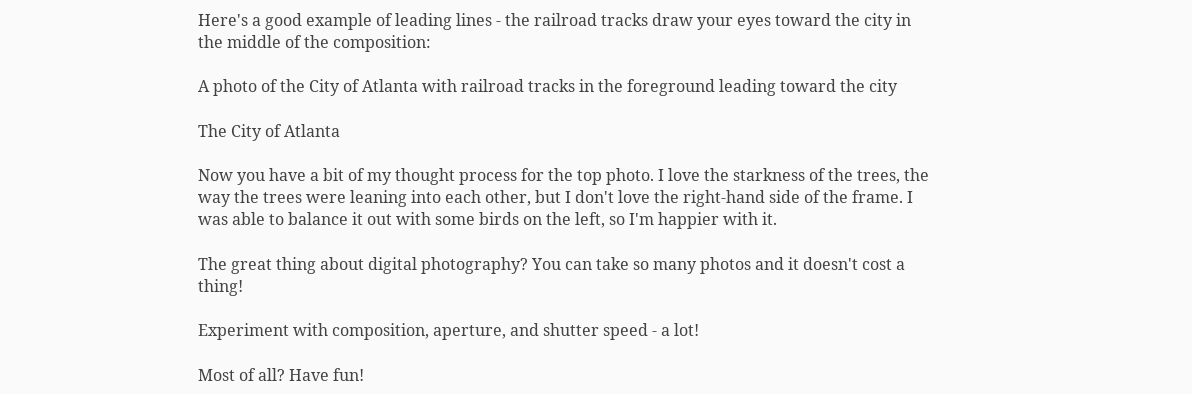Here's a good example of leading lines - the railroad tracks draw your eyes toward the city in the middle of the composition:

A photo of the City of Atlanta with railroad tracks in the foreground leading toward the city

The City of Atlanta

Now you have a bit of my thought process for the top photo. I love the starkness of the trees, the way the trees were leaning into each other, but I don't love the right-hand side of the frame. I was able to balance it out with some birds on the left, so I'm happier with it.

The great thing about digital photography? You can take so many photos and it doesn't cost a thing!

Experiment with composition, aperture, and shutter speed - a lot!

Most of all? Have fun!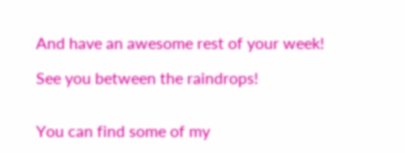And have an awesome rest of your week!

See you between the raindrops!


You can find some of my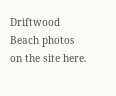Driftwood Beach photos on the site here.